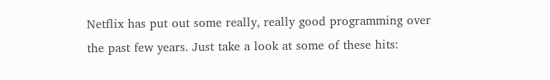Netflix has put out some really, really good programming over the past few years. Just take a look at some of these hits: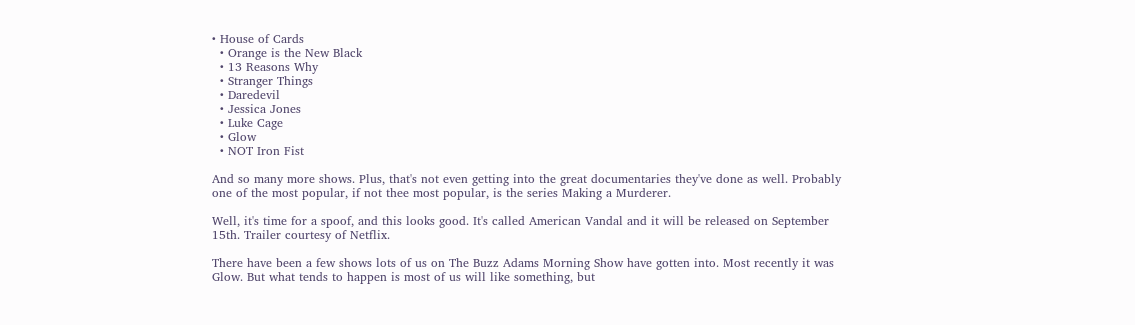• House of Cards
  • Orange is the New Black
  • 13 Reasons Why
  • Stranger Things
  • Daredevil
  • Jessica Jones
  • Luke Cage
  • Glow
  • NOT Iron Fist

And so many more shows. Plus, that's not even getting into the great documentaries they've done as well. Probably one of the most popular, if not thee most popular, is the series Making a Murderer.

Well, it's time for a spoof, and this looks good. It's called American Vandal and it will be released on September 15th. Trailer courtesy of Netflix.

There have been a few shows lots of us on The Buzz Adams Morning Show have gotten into. Most recently it was Glow. But what tends to happen is most of us will like something, but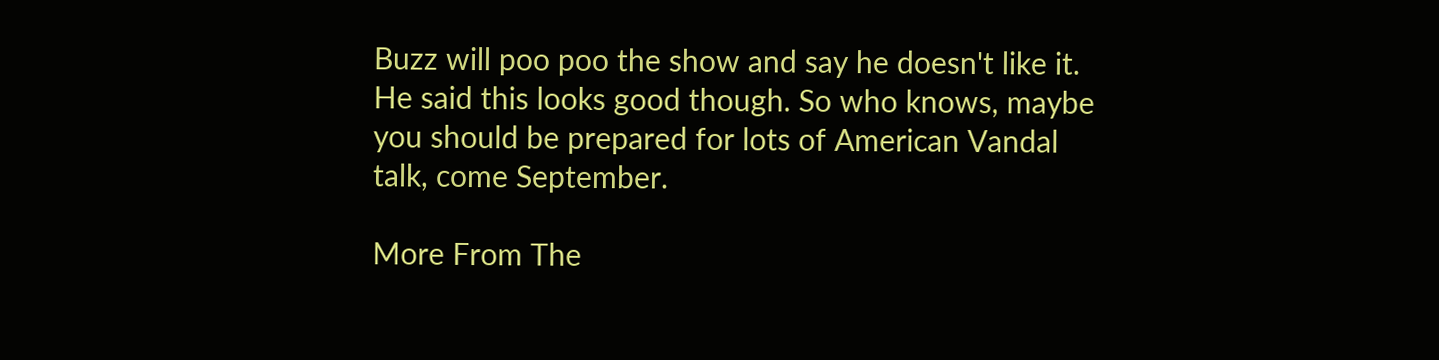Buzz will poo poo the show and say he doesn't like it. He said this looks good though. So who knows, maybe you should be prepared for lots of American Vandal talk, come September.

More From The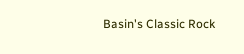Basin's Classic Rock